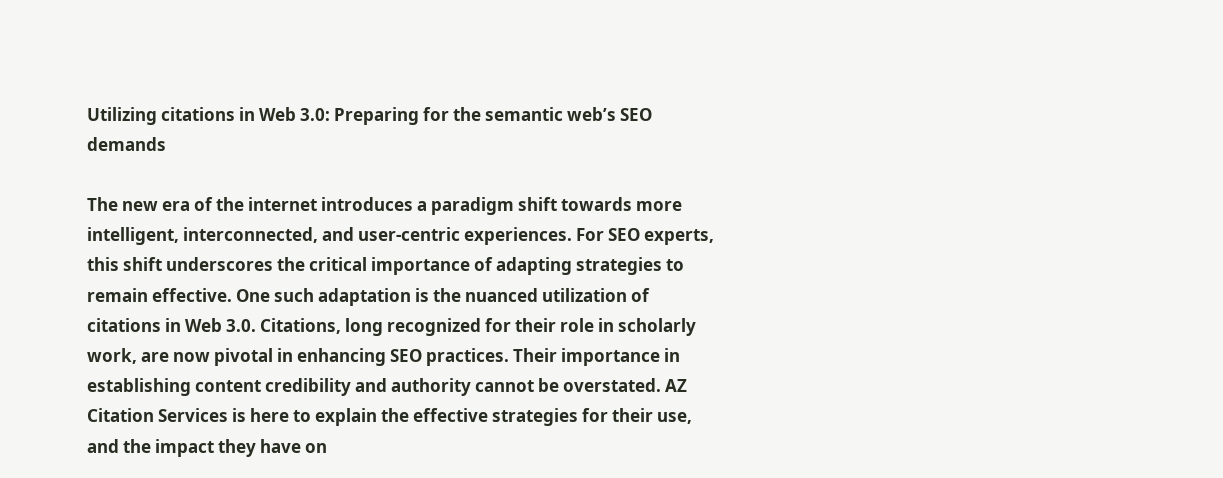Utilizing citations in Web 3.0: Preparing for the semantic web’s SEO demands

The new era of the internet introduces a paradigm shift towards more intelligent, interconnected, and user-centric experiences. For SEO experts, this shift underscores the critical importance of adapting strategies to remain effective. One such adaptation is the nuanced utilization of citations in Web 3.0. Citations, long recognized for their role in scholarly work, are now pivotal in enhancing SEO practices. Their importance in establishing content credibility and authority cannot be overstated. AZ Citation Services is here to explain the effective strategies for their use, and the impact they have on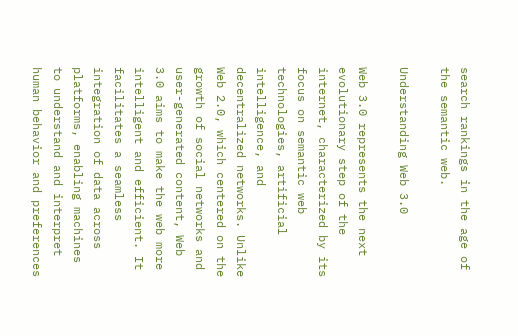search rankings in the age of the semantic web.

Understanding Web 3.0

Web 3.0 represents the next evolutionary step of the internet, characterized by its focus on semantic web technologies, artificial intelligence, and decentralized networks. Unlike Web 2.0, which centered on the growth of social networks and user-generated content, Web 3.0 aims to make the web more intelligent and efficient. It facilitates a seamless integration of data across platforms, enabling machines to understand and interpret human behavior and preferences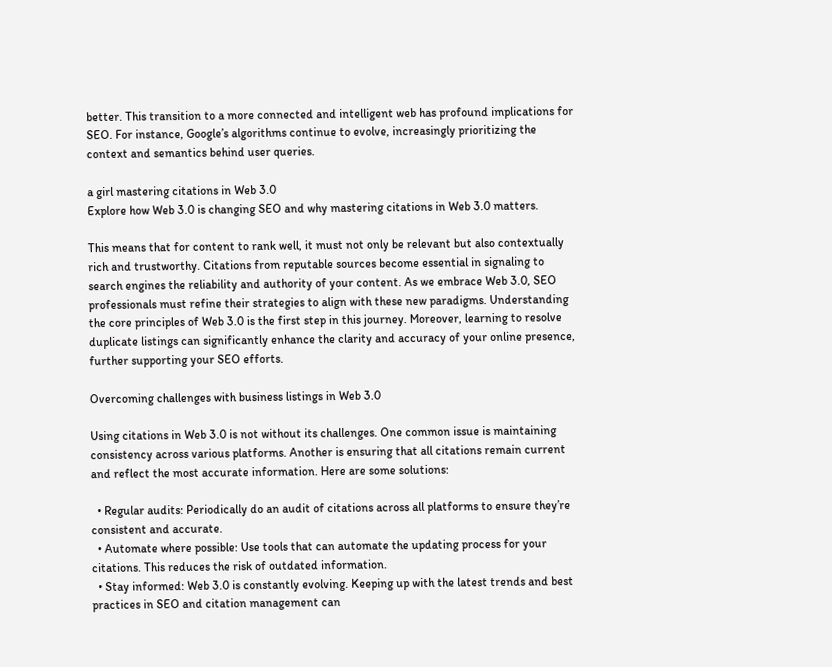better. This transition to a more connected and intelligent web has profound implications for SEO. For instance, Google’s algorithms continue to evolve, increasingly prioritizing the context and semantics behind user queries.

a girl mastering citations in Web 3.0
Explore how Web 3.0 is changing SEO and why mastering citations in Web 3.0 matters.

This means that for content to rank well, it must not only be relevant but also contextually rich and trustworthy. Citations from reputable sources become essential in signaling to search engines the reliability and authority of your content. As we embrace Web 3.0, SEO professionals must refine their strategies to align with these new paradigms. Understanding the core principles of Web 3.0 is the first step in this journey. Moreover, learning to resolve duplicate listings can significantly enhance the clarity and accuracy of your online presence, further supporting your SEO efforts.

Overcoming challenges with business listings in Web 3.0

Using citations in Web 3.0 is not without its challenges. One common issue is maintaining consistency across various platforms. Another is ensuring that all citations remain current and reflect the most accurate information. Here are some solutions:

  • Regular audits: Periodically do an audit of citations across all platforms to ensure they’re consistent and accurate.
  • Automate where possible: Use tools that can automate the updating process for your citations. This reduces the risk of outdated information.
  • Stay informed: Web 3.0 is constantly evolving. Keeping up with the latest trends and best practices in SEO and citation management can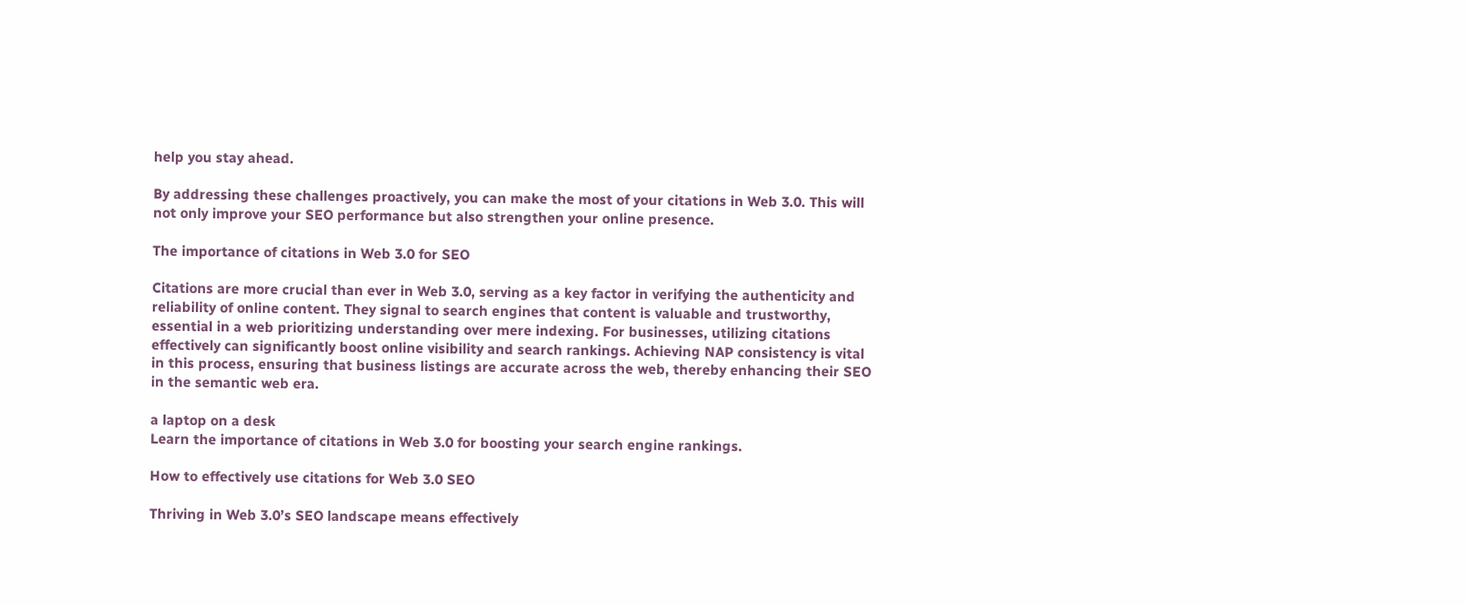help you stay ahead.

By addressing these challenges proactively, you can make the most of your citations in Web 3.0. This will not only improve your SEO performance but also strengthen your online presence.

The importance of citations in Web 3.0 for SEO

Citations are more crucial than ever in Web 3.0, serving as a key factor in verifying the authenticity and reliability of online content. They signal to search engines that content is valuable and trustworthy, essential in a web prioritizing understanding over mere indexing. For businesses, utilizing citations effectively can significantly boost online visibility and search rankings. Achieving NAP consistency is vital in this process, ensuring that business listings are accurate across the web, thereby enhancing their SEO in the semantic web era.

a laptop on a desk
Learn the importance of citations in Web 3.0 for boosting your search engine rankings.

How to effectively use citations for Web 3.0 SEO

Thriving in Web 3.0’s SEO landscape means effectively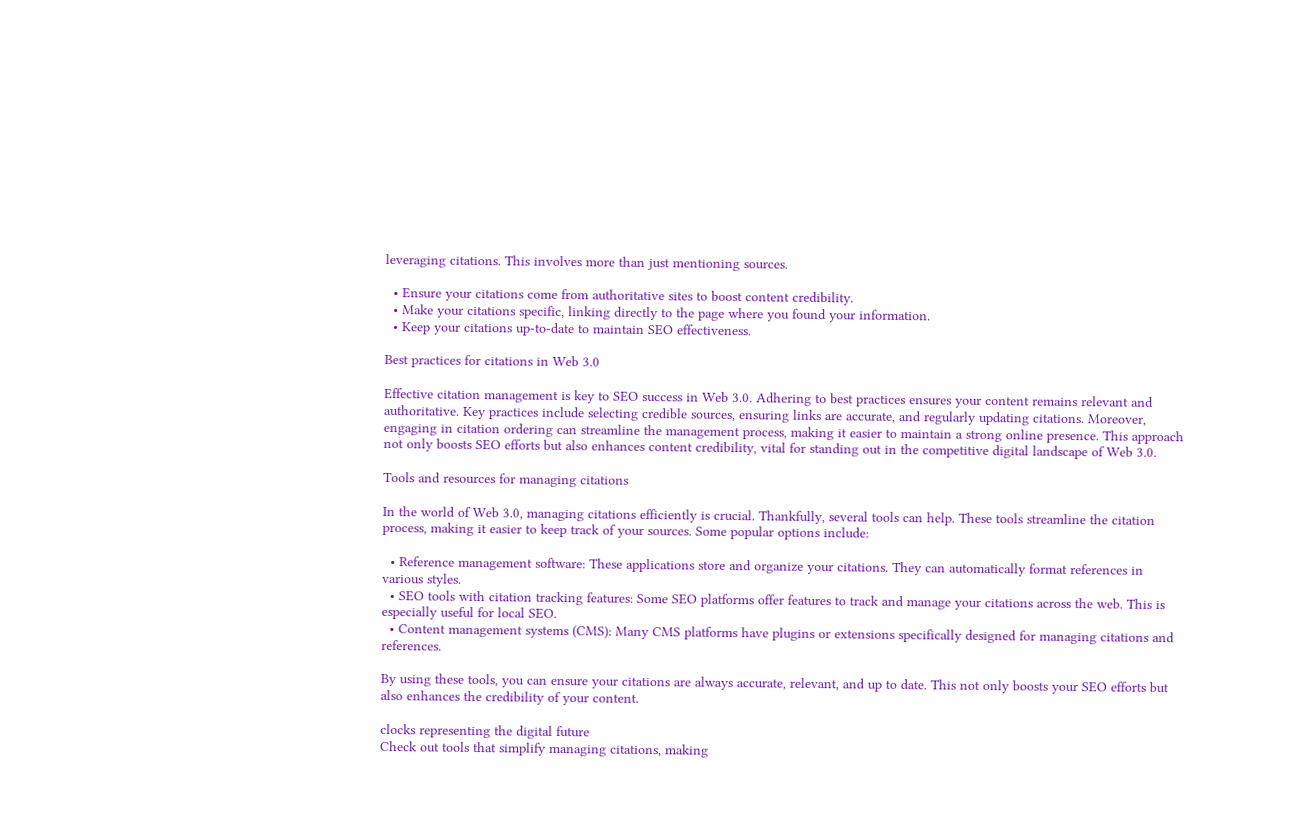leveraging citations. This involves more than just mentioning sources.

  • Ensure your citations come from authoritative sites to boost content credibility.
  • Make your citations specific, linking directly to the page where you found your information.
  • Keep your citations up-to-date to maintain SEO effectiveness.

Best practices for citations in Web 3.0

Effective citation management is key to SEO success in Web 3.0. Adhering to best practices ensures your content remains relevant and authoritative. Key practices include selecting credible sources, ensuring links are accurate, and regularly updating citations. Moreover, engaging in citation ordering can streamline the management process, making it easier to maintain a strong online presence. This approach not only boosts SEO efforts but also enhances content credibility, vital for standing out in the competitive digital landscape of Web 3.0.

Tools and resources for managing citations

In the world of Web 3.0, managing citations efficiently is crucial. Thankfully, several tools can help. These tools streamline the citation process, making it easier to keep track of your sources. Some popular options include:

  • Reference management software: These applications store and organize your citations. They can automatically format references in various styles.
  • SEO tools with citation tracking features: Some SEO platforms offer features to track and manage your citations across the web. This is especially useful for local SEO.
  • Content management systems (CMS): Many CMS platforms have plugins or extensions specifically designed for managing citations and references.

By using these tools, you can ensure your citations are always accurate, relevant, and up to date. This not only boosts your SEO efforts but also enhances the credibility of your content.

clocks representing the digital future
Check out tools that simplify managing citations, making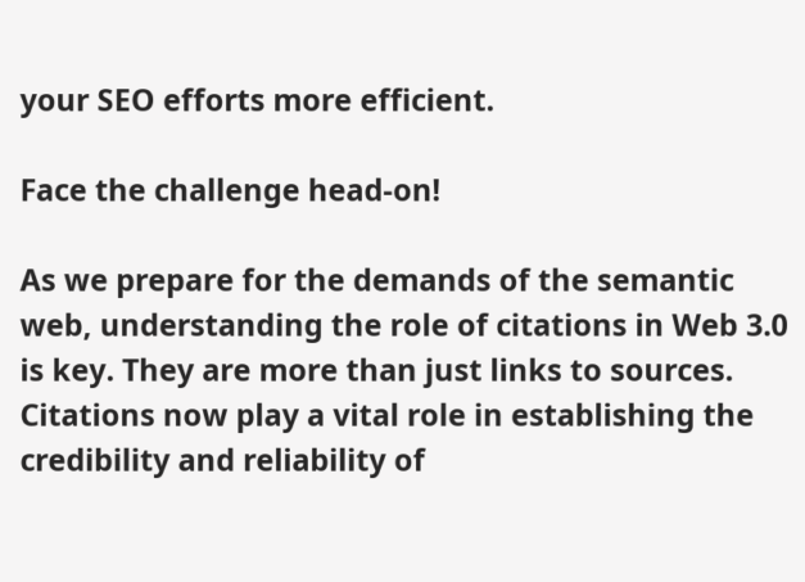your SEO efforts more efficient.

Face the challenge head-on!

As we prepare for the demands of the semantic web, understanding the role of citations in Web 3.0 is key. They are more than just links to sources. Citations now play a vital role in establishing the credibility and reliability of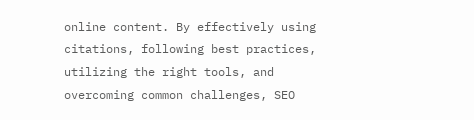online content. By effectively using citations, following best practices, utilizing the right tools, and overcoming common challenges, SEO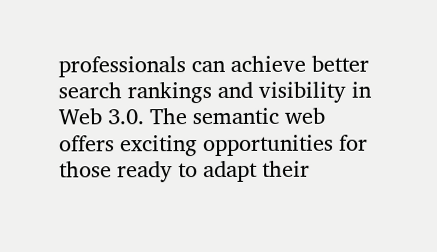professionals can achieve better search rankings and visibility in Web 3.0. The semantic web offers exciting opportunities for those ready to adapt their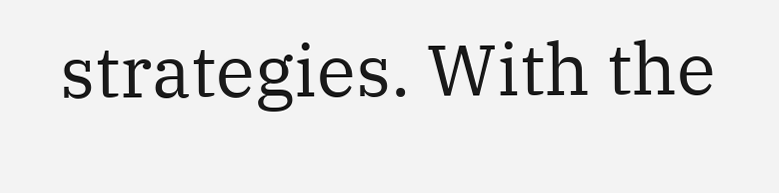strategies. With the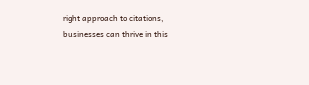right approach to citations, businesses can thrive in this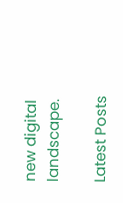new digital landscape.

Latest Posts